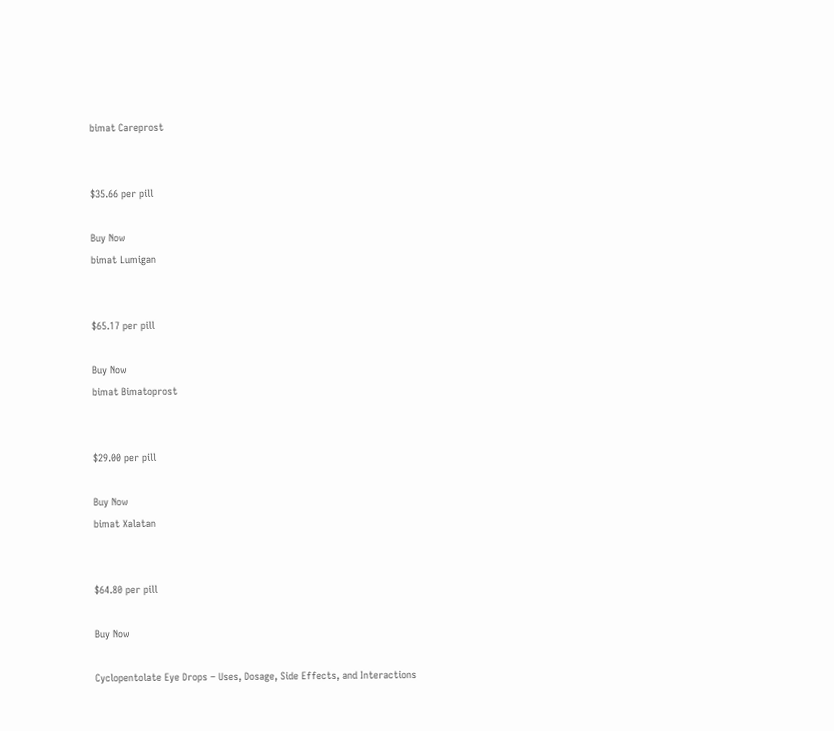bimat Careprost


$35.66 per pill

Buy Now
bimat Lumigan


$65.17 per pill

Buy Now
bimat Bimatoprost


$29.00 per pill

Buy Now
bimat Xalatan


$64.80 per pill

Buy Now

Cyclopentolate Eye Drops – Uses, Dosage, Side Effects, and Interactions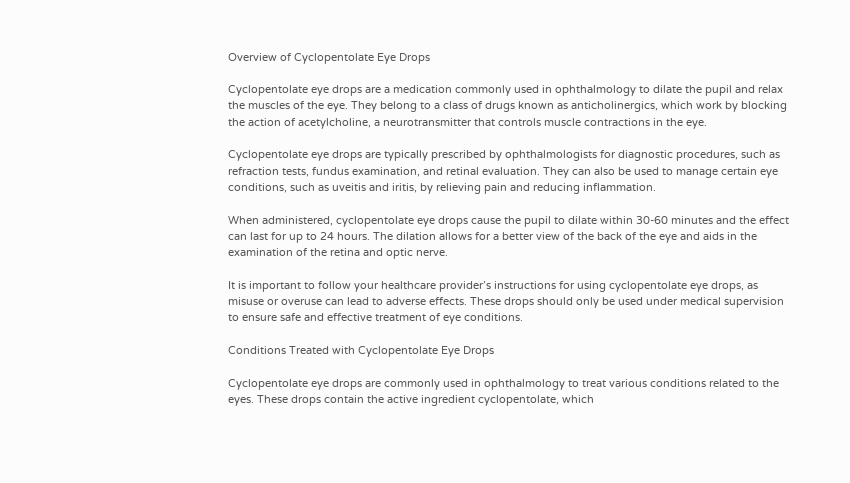Overview of Cyclopentolate Eye Drops

Cyclopentolate eye drops are a medication commonly used in ophthalmology to dilate the pupil and relax the muscles of the eye. They belong to a class of drugs known as anticholinergics, which work by blocking the action of acetylcholine, a neurotransmitter that controls muscle contractions in the eye.

Cyclopentolate eye drops are typically prescribed by ophthalmologists for diagnostic procedures, such as refraction tests, fundus examination, and retinal evaluation. They can also be used to manage certain eye conditions, such as uveitis and iritis, by relieving pain and reducing inflammation.

When administered, cyclopentolate eye drops cause the pupil to dilate within 30-60 minutes and the effect can last for up to 24 hours. The dilation allows for a better view of the back of the eye and aids in the examination of the retina and optic nerve.

It is important to follow your healthcare provider’s instructions for using cyclopentolate eye drops, as misuse or overuse can lead to adverse effects. These drops should only be used under medical supervision to ensure safe and effective treatment of eye conditions.

Conditions Treated with Cyclopentolate Eye Drops

Cyclopentolate eye drops are commonly used in ophthalmology to treat various conditions related to the eyes. These drops contain the active ingredient cyclopentolate, which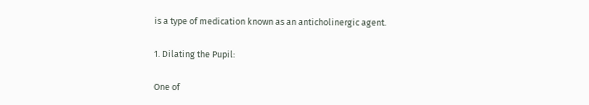is a type of medication known as an anticholinergic agent.

1. Dilating the Pupil:

One of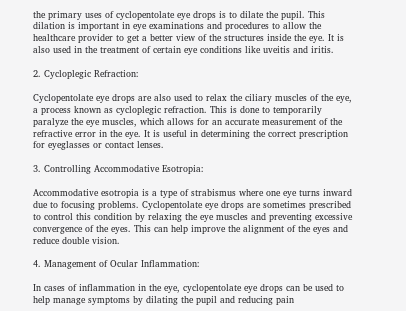the primary uses of cyclopentolate eye drops is to dilate the pupil. This dilation is important in eye examinations and procedures to allow the healthcare provider to get a better view of the structures inside the eye. It is also used in the treatment of certain eye conditions like uveitis and iritis.

2. Cycloplegic Refraction:

Cyclopentolate eye drops are also used to relax the ciliary muscles of the eye, a process known as cycloplegic refraction. This is done to temporarily paralyze the eye muscles, which allows for an accurate measurement of the refractive error in the eye. It is useful in determining the correct prescription for eyeglasses or contact lenses.

3. Controlling Accommodative Esotropia:

Accommodative esotropia is a type of strabismus where one eye turns inward due to focusing problems. Cyclopentolate eye drops are sometimes prescribed to control this condition by relaxing the eye muscles and preventing excessive convergence of the eyes. This can help improve the alignment of the eyes and reduce double vision.

4. Management of Ocular Inflammation:

In cases of inflammation in the eye, cyclopentolate eye drops can be used to help manage symptoms by dilating the pupil and reducing pain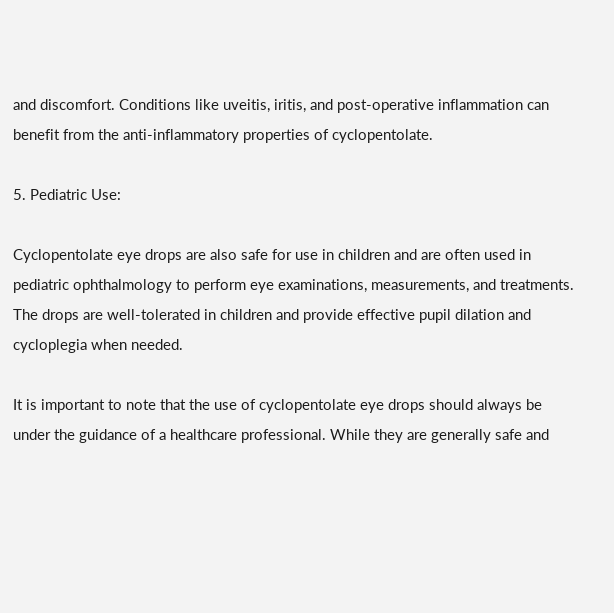and discomfort. Conditions like uveitis, iritis, and post-operative inflammation can benefit from the anti-inflammatory properties of cyclopentolate.

5. Pediatric Use:

Cyclopentolate eye drops are also safe for use in children and are often used in pediatric ophthalmology to perform eye examinations, measurements, and treatments. The drops are well-tolerated in children and provide effective pupil dilation and cycloplegia when needed.

It is important to note that the use of cyclopentolate eye drops should always be under the guidance of a healthcare professional. While they are generally safe and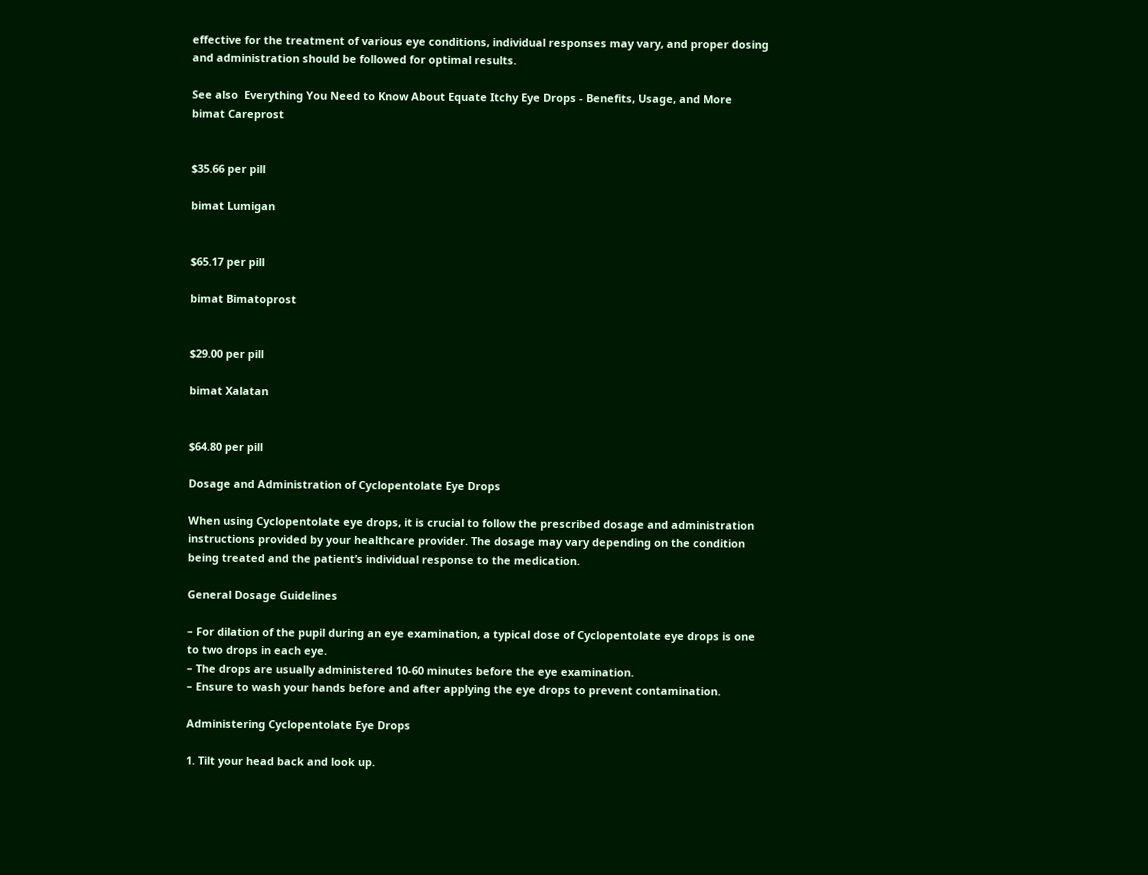effective for the treatment of various eye conditions, individual responses may vary, and proper dosing and administration should be followed for optimal results.

See also  Everything You Need to Know About Equate Itchy Eye Drops - Benefits, Usage, and More
bimat Careprost


$35.66 per pill

bimat Lumigan


$65.17 per pill

bimat Bimatoprost


$29.00 per pill

bimat Xalatan


$64.80 per pill

Dosage and Administration of Cyclopentolate Eye Drops

When using Cyclopentolate eye drops, it is crucial to follow the prescribed dosage and administration instructions provided by your healthcare provider. The dosage may vary depending on the condition being treated and the patient’s individual response to the medication.

General Dosage Guidelines

– For dilation of the pupil during an eye examination, a typical dose of Cyclopentolate eye drops is one to two drops in each eye.
– The drops are usually administered 10-60 minutes before the eye examination.
– Ensure to wash your hands before and after applying the eye drops to prevent contamination.

Administering Cyclopentolate Eye Drops

1. Tilt your head back and look up.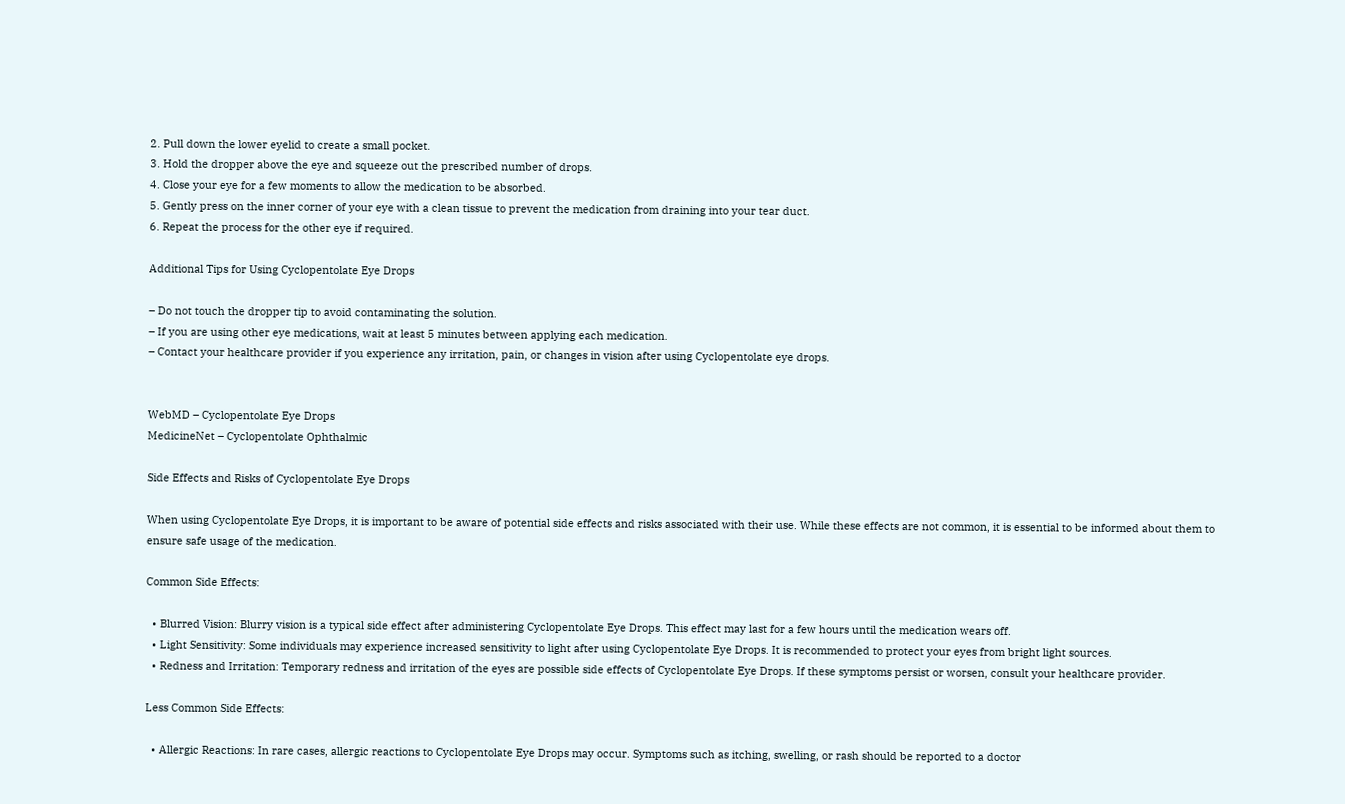2. Pull down the lower eyelid to create a small pocket.
3. Hold the dropper above the eye and squeeze out the prescribed number of drops.
4. Close your eye for a few moments to allow the medication to be absorbed.
5. Gently press on the inner corner of your eye with a clean tissue to prevent the medication from draining into your tear duct.
6. Repeat the process for the other eye if required.

Additional Tips for Using Cyclopentolate Eye Drops

– Do not touch the dropper tip to avoid contaminating the solution.
– If you are using other eye medications, wait at least 5 minutes between applying each medication.
– Contact your healthcare provider if you experience any irritation, pain, or changes in vision after using Cyclopentolate eye drops.


WebMD – Cyclopentolate Eye Drops
MedicineNet – Cyclopentolate Ophthalmic

Side Effects and Risks of Cyclopentolate Eye Drops

When using Cyclopentolate Eye Drops, it is important to be aware of potential side effects and risks associated with their use. While these effects are not common, it is essential to be informed about them to ensure safe usage of the medication.

Common Side Effects:

  • Blurred Vision: Blurry vision is a typical side effect after administering Cyclopentolate Eye Drops. This effect may last for a few hours until the medication wears off.
  • Light Sensitivity: Some individuals may experience increased sensitivity to light after using Cyclopentolate Eye Drops. It is recommended to protect your eyes from bright light sources.
  • Redness and Irritation: Temporary redness and irritation of the eyes are possible side effects of Cyclopentolate Eye Drops. If these symptoms persist or worsen, consult your healthcare provider.

Less Common Side Effects:

  • Allergic Reactions: In rare cases, allergic reactions to Cyclopentolate Eye Drops may occur. Symptoms such as itching, swelling, or rash should be reported to a doctor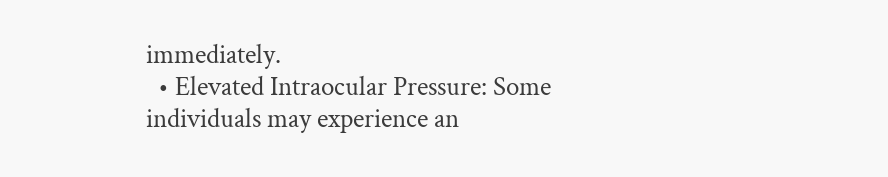immediately.
  • Elevated Intraocular Pressure: Some individuals may experience an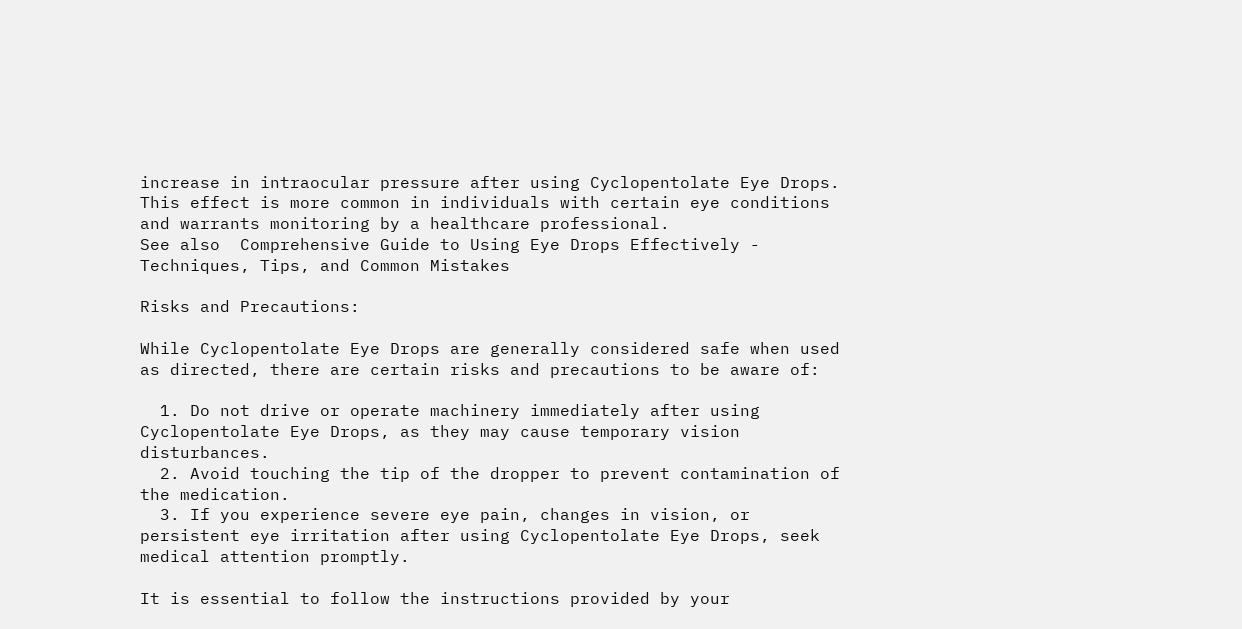increase in intraocular pressure after using Cyclopentolate Eye Drops. This effect is more common in individuals with certain eye conditions and warrants monitoring by a healthcare professional.
See also  Comprehensive Guide to Using Eye Drops Effectively - Techniques, Tips, and Common Mistakes

Risks and Precautions:

While Cyclopentolate Eye Drops are generally considered safe when used as directed, there are certain risks and precautions to be aware of:

  1. Do not drive or operate machinery immediately after using Cyclopentolate Eye Drops, as they may cause temporary vision disturbances.
  2. Avoid touching the tip of the dropper to prevent contamination of the medication.
  3. If you experience severe eye pain, changes in vision, or persistent eye irritation after using Cyclopentolate Eye Drops, seek medical attention promptly.

It is essential to follow the instructions provided by your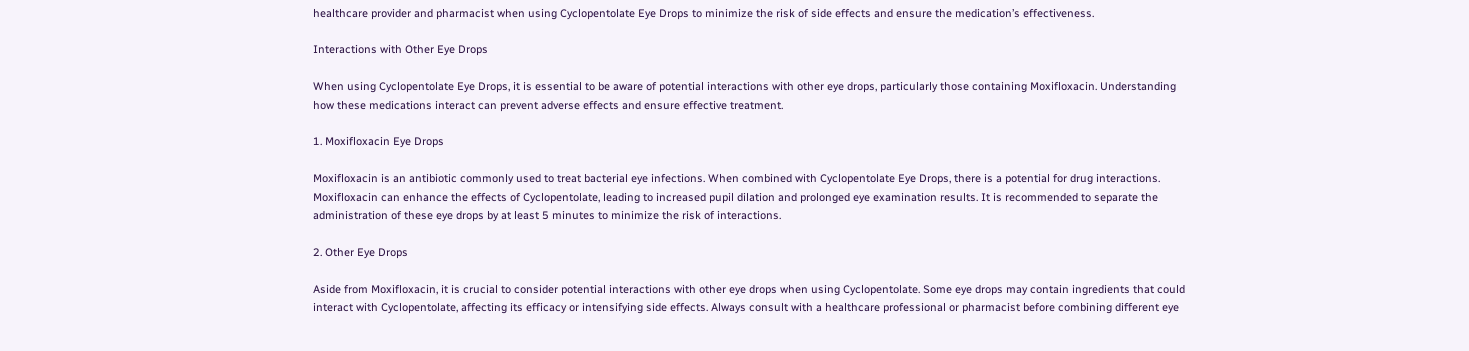healthcare provider and pharmacist when using Cyclopentolate Eye Drops to minimize the risk of side effects and ensure the medication’s effectiveness.

Interactions with Other Eye Drops

When using Cyclopentolate Eye Drops, it is essential to be aware of potential interactions with other eye drops, particularly those containing Moxifloxacin. Understanding how these medications interact can prevent adverse effects and ensure effective treatment.

1. Moxifloxacin Eye Drops

Moxifloxacin is an antibiotic commonly used to treat bacterial eye infections. When combined with Cyclopentolate Eye Drops, there is a potential for drug interactions. Moxifloxacin can enhance the effects of Cyclopentolate, leading to increased pupil dilation and prolonged eye examination results. It is recommended to separate the administration of these eye drops by at least 5 minutes to minimize the risk of interactions.

2. Other Eye Drops

Aside from Moxifloxacin, it is crucial to consider potential interactions with other eye drops when using Cyclopentolate. Some eye drops may contain ingredients that could interact with Cyclopentolate, affecting its efficacy or intensifying side effects. Always consult with a healthcare professional or pharmacist before combining different eye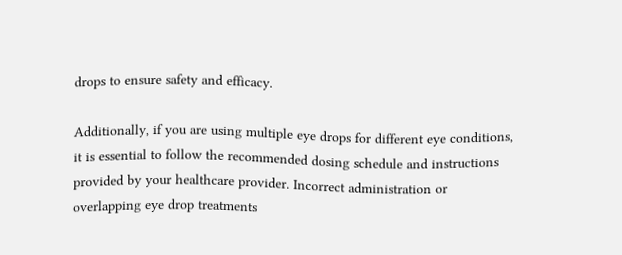drops to ensure safety and efficacy.

Additionally, if you are using multiple eye drops for different eye conditions, it is essential to follow the recommended dosing schedule and instructions provided by your healthcare provider. Incorrect administration or overlapping eye drop treatments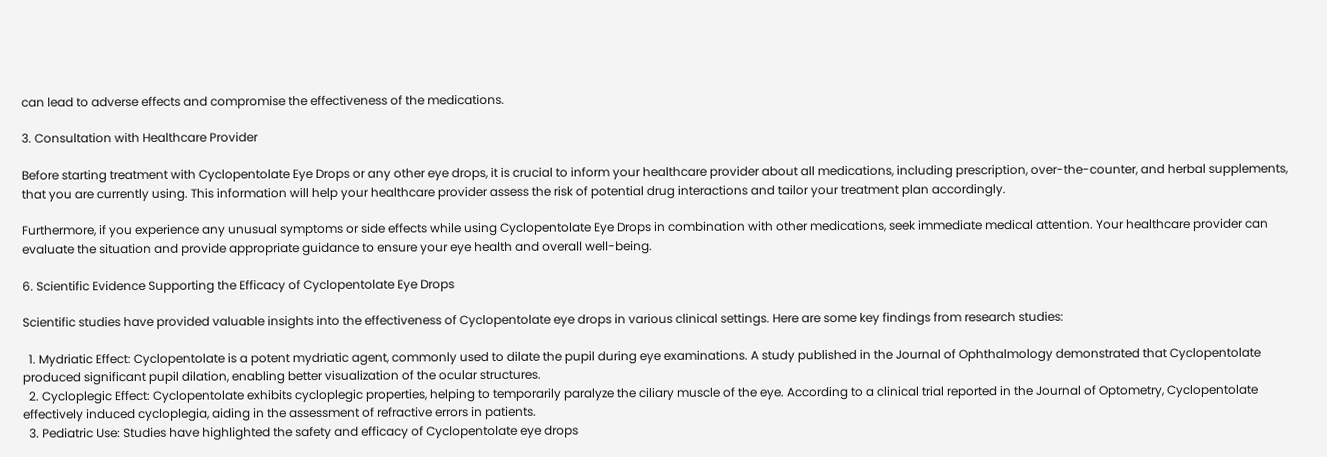can lead to adverse effects and compromise the effectiveness of the medications.

3. Consultation with Healthcare Provider

Before starting treatment with Cyclopentolate Eye Drops or any other eye drops, it is crucial to inform your healthcare provider about all medications, including prescription, over-the-counter, and herbal supplements, that you are currently using. This information will help your healthcare provider assess the risk of potential drug interactions and tailor your treatment plan accordingly.

Furthermore, if you experience any unusual symptoms or side effects while using Cyclopentolate Eye Drops in combination with other medications, seek immediate medical attention. Your healthcare provider can evaluate the situation and provide appropriate guidance to ensure your eye health and overall well-being.

6. Scientific Evidence Supporting the Efficacy of Cyclopentolate Eye Drops

Scientific studies have provided valuable insights into the effectiveness of Cyclopentolate eye drops in various clinical settings. Here are some key findings from research studies:

  1. Mydriatic Effect: Cyclopentolate is a potent mydriatic agent, commonly used to dilate the pupil during eye examinations. A study published in the Journal of Ophthalmology demonstrated that Cyclopentolate produced significant pupil dilation, enabling better visualization of the ocular structures.
  2. Cycloplegic Effect: Cyclopentolate exhibits cycloplegic properties, helping to temporarily paralyze the ciliary muscle of the eye. According to a clinical trial reported in the Journal of Optometry, Cyclopentolate effectively induced cycloplegia, aiding in the assessment of refractive errors in patients.
  3. Pediatric Use: Studies have highlighted the safety and efficacy of Cyclopentolate eye drops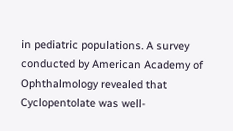in pediatric populations. A survey conducted by American Academy of Ophthalmology revealed that Cyclopentolate was well-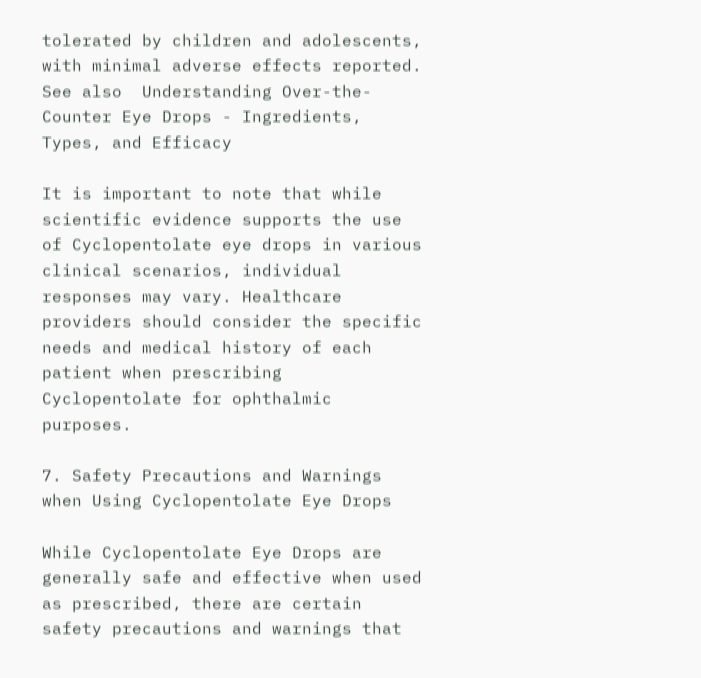tolerated by children and adolescents, with minimal adverse effects reported.
See also  Understanding Over-the-Counter Eye Drops - Ingredients, Types, and Efficacy

It is important to note that while scientific evidence supports the use of Cyclopentolate eye drops in various clinical scenarios, individual responses may vary. Healthcare providers should consider the specific needs and medical history of each patient when prescribing Cyclopentolate for ophthalmic purposes.

7. Safety Precautions and Warnings when Using Cyclopentolate Eye Drops

While Cyclopentolate Eye Drops are generally safe and effective when used as prescribed, there are certain safety precautions and warnings that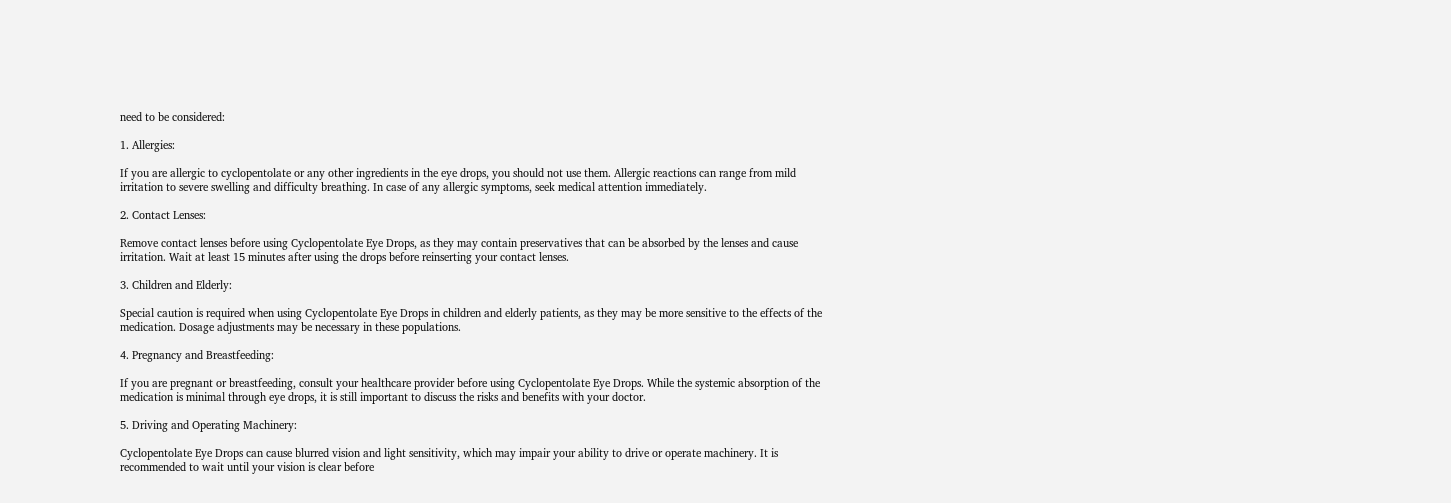need to be considered:

1. Allergies:

If you are allergic to cyclopentolate or any other ingredients in the eye drops, you should not use them. Allergic reactions can range from mild irritation to severe swelling and difficulty breathing. In case of any allergic symptoms, seek medical attention immediately.

2. Contact Lenses:

Remove contact lenses before using Cyclopentolate Eye Drops, as they may contain preservatives that can be absorbed by the lenses and cause irritation. Wait at least 15 minutes after using the drops before reinserting your contact lenses.

3. Children and Elderly:

Special caution is required when using Cyclopentolate Eye Drops in children and elderly patients, as they may be more sensitive to the effects of the medication. Dosage adjustments may be necessary in these populations.

4. Pregnancy and Breastfeeding:

If you are pregnant or breastfeeding, consult your healthcare provider before using Cyclopentolate Eye Drops. While the systemic absorption of the medication is minimal through eye drops, it is still important to discuss the risks and benefits with your doctor.

5. Driving and Operating Machinery:

Cyclopentolate Eye Drops can cause blurred vision and light sensitivity, which may impair your ability to drive or operate machinery. It is recommended to wait until your vision is clear before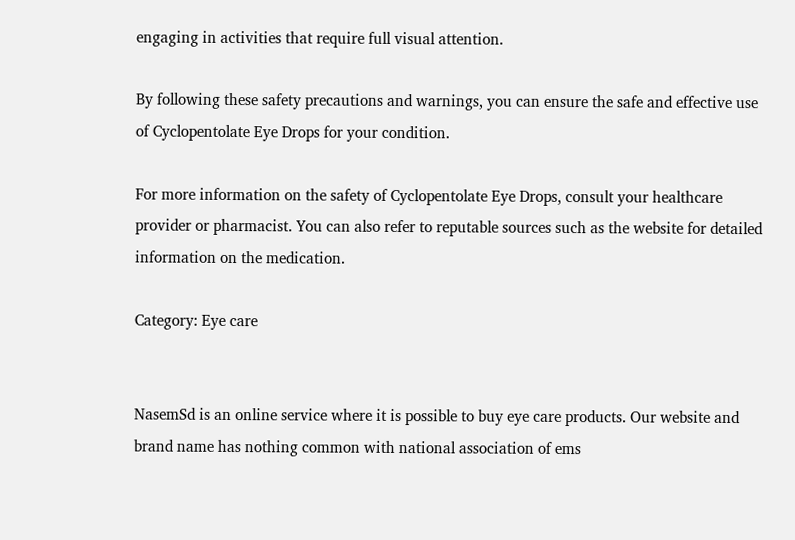engaging in activities that require full visual attention.

By following these safety precautions and warnings, you can ensure the safe and effective use of Cyclopentolate Eye Drops for your condition.

For more information on the safety of Cyclopentolate Eye Drops, consult your healthcare provider or pharmacist. You can also refer to reputable sources such as the website for detailed information on the medication.

Category: Eye care


NasemSd is an online service where it is possible to buy eye care products. Our website and brand name has nothing common with national association of ems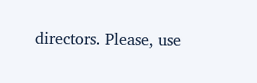directors. Please, use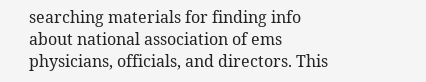searching materials for finding info about national association of ems physicians, officials, and directors. This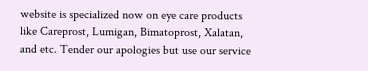website is specialized now on eye care products like Careprost, Lumigan, Bimatoprost, Xalatan, and etc. Tender our apologies but use our service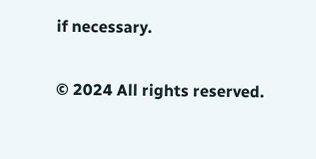if necessary.

© 2024 All rights reserved.